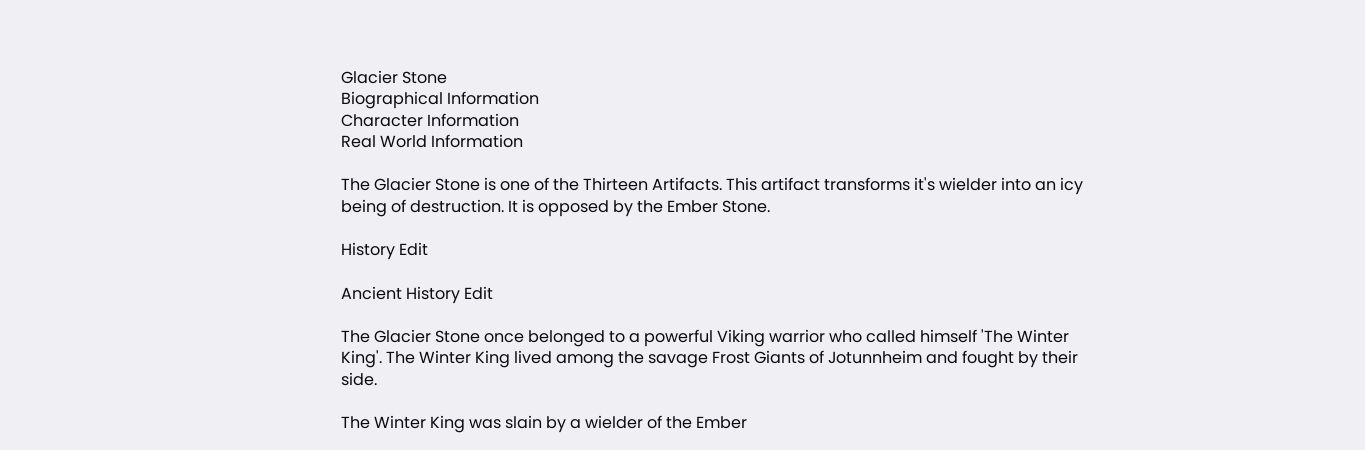Glacier Stone
Biographical Information
Character Information
Real World Information

The Glacier Stone is one of the Thirteen Artifacts. This artifact transforms it's wielder into an icy being of destruction. It is opposed by the Ember Stone.

History Edit

Ancient History Edit

The Glacier Stone once belonged to a powerful Viking warrior who called himself 'The Winter King'. The Winter King lived among the savage Frost Giants of Jotunnheim and fought by their side.

The Winter King was slain by a wielder of the Ember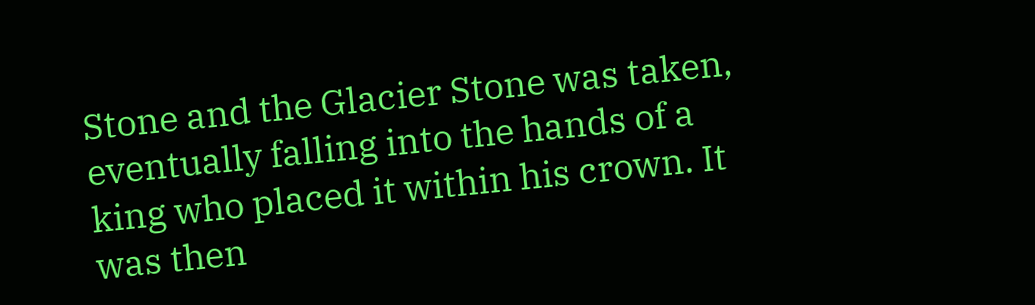Stone and the Glacier Stone was taken, eventually falling into the hands of a king who placed it within his crown. It was then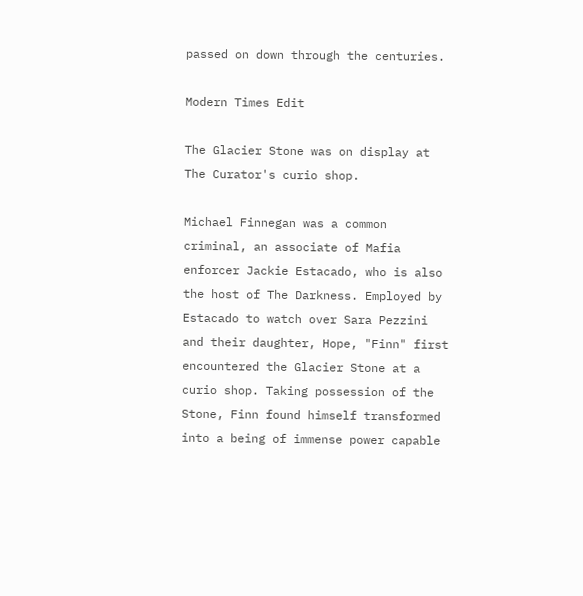passed on down through the centuries.

Modern Times Edit

The Glacier Stone was on display at The Curator's curio shop.

Michael Finnegan was a common criminal, an associate of Mafia enforcer Jackie Estacado, who is also the host of The Darkness. Employed by Estacado to watch over Sara Pezzini and their daughter, Hope, "Finn" first encountered the Glacier Stone at a curio shop. Taking possession of the Stone, Finn found himself transformed into a being of immense power capable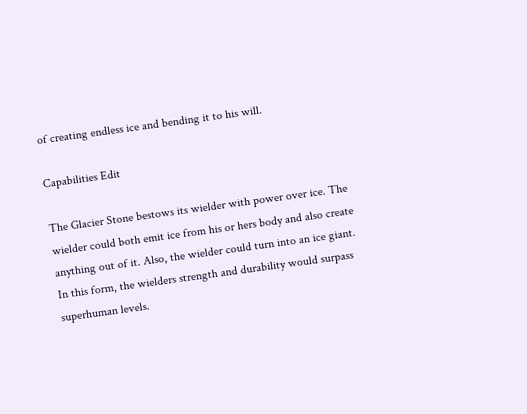of creating endless ice and bending it to his will.

Capabilities Edit

The Glacier Stone bestows its wielder with power over ice. The wielder could both emit ice from his or hers body and also create anything out of it. Also, the wielder could turn into an ice giant. In this form, the wielders strength and durability would surpass superhuman levels.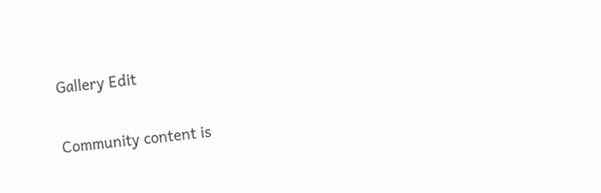Gallery Edit

Community content is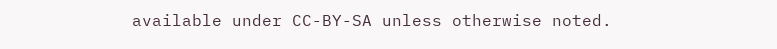available under CC-BY-SA unless otherwise noted.